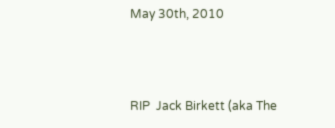May 30th, 2010



RIP  Jack Birkett (aka The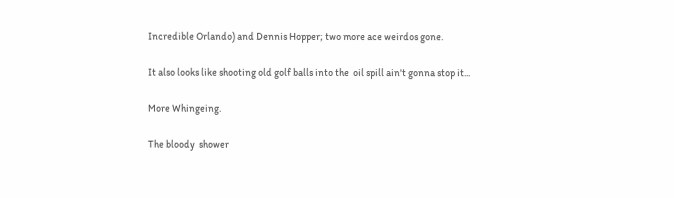Incredible Orlando) and Dennis Hopper; two more ace weirdos gone.

It also looks like shooting old golf balls into the  oil spill ain't gonna stop it...

More Whingeing.

The bloody  shower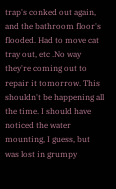trap's conked out again, and the bathroom floor's flooded. Had to move cat tray out, etc .No way they're coming out to repair it tomorrow. This shouldn't be happening all the time. I should have noticed the water mounting, I guess, but was lost in grumpy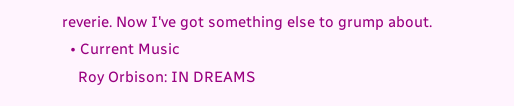reverie. Now I've got something else to grump about.
  • Current Music
    Roy Orbison: IN DREAMS